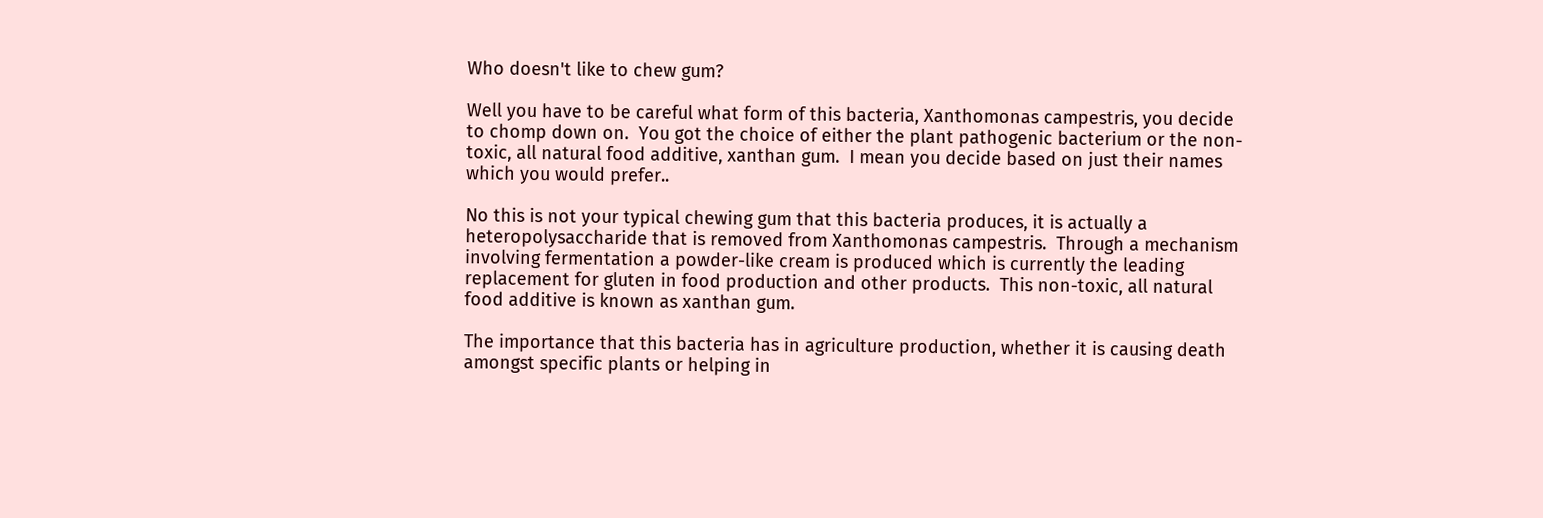Who doesn't like to chew gum?

Well you have to be careful what form of this bacteria, Xanthomonas campestris, you decide to chomp down on.  You got the choice of either the plant pathogenic bacterium or the non-toxic, all natural food additive, xanthan gum.  I mean you decide based on just their names which you would prefer..

No this is not your typical chewing gum that this bacteria produces, it is actually a heteropolysaccharide that is removed from Xanthomonas campestris.  Through a mechanism involving fermentation a powder-like cream is produced which is currently the leading replacement for gluten in food production and other products.  This non-toxic, all natural food additive is known as xanthan gum.

The importance that this bacteria has in agriculture production, whether it is causing death amongst specific plants or helping in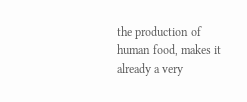the production of human food, makes it already a very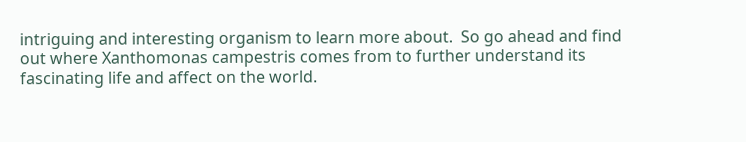intriguing and interesting organism to learn more about.  So go ahead and find out where Xanthomonas campestris comes from to further understand its fascinating life and affect on the world.